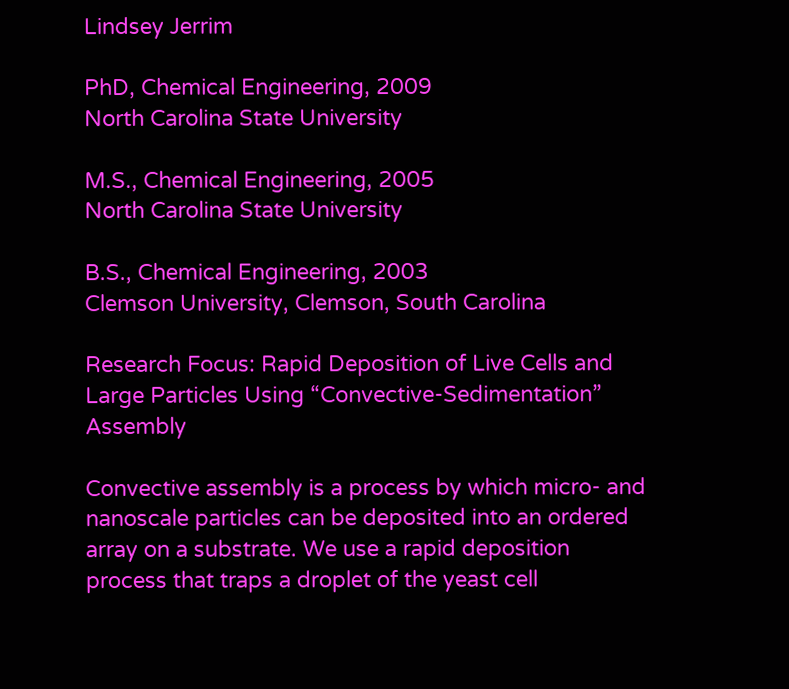Lindsey Jerrim

PhD, Chemical Engineering, 2009
North Carolina State University

M.S., Chemical Engineering, 2005
North Carolina State University

B.S., Chemical Engineering, 2003
Clemson University, Clemson, South Carolina

Research Focus: Rapid Deposition of Live Cells and Large Particles Using “Convective-Sedimentation” Assembly

Convective assembly is a process by which micro- and nanoscale particles can be deposited into an ordered array on a substrate. We use a rapid deposition process that traps a droplet of the yeast cell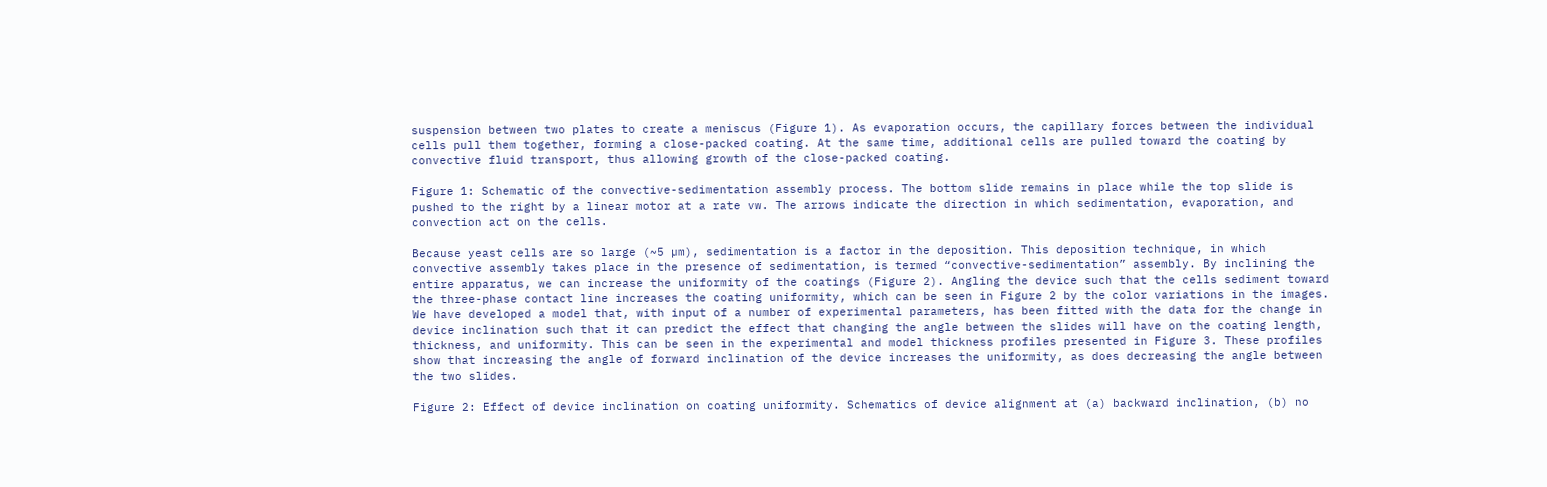suspension between two plates to create a meniscus (Figure 1). As evaporation occurs, the capillary forces between the individual cells pull them together, forming a close-packed coating. At the same time, additional cells are pulled toward the coating by convective fluid transport, thus allowing growth of the close-packed coating.

Figure 1: Schematic of the convective-sedimentation assembly process. The bottom slide remains in place while the top slide is pushed to the right by a linear motor at a rate vw. The arrows indicate the direction in which sedimentation, evaporation, and convection act on the cells.

Because yeast cells are so large (~5 µm), sedimentation is a factor in the deposition. This deposition technique, in which convective assembly takes place in the presence of sedimentation, is termed “convective-sedimentation” assembly. By inclining the entire apparatus, we can increase the uniformity of the coatings (Figure 2). Angling the device such that the cells sediment toward the three-phase contact line increases the coating uniformity, which can be seen in Figure 2 by the color variations in the images. We have developed a model that, with input of a number of experimental parameters, has been fitted with the data for the change in device inclination such that it can predict the effect that changing the angle between the slides will have on the coating length, thickness, and uniformity. This can be seen in the experimental and model thickness profiles presented in Figure 3. These profiles show that increasing the angle of forward inclination of the device increases the uniformity, as does decreasing the angle between the two slides.

Figure 2: Effect of device inclination on coating uniformity. Schematics of device alignment at (a) backward inclination, (b) no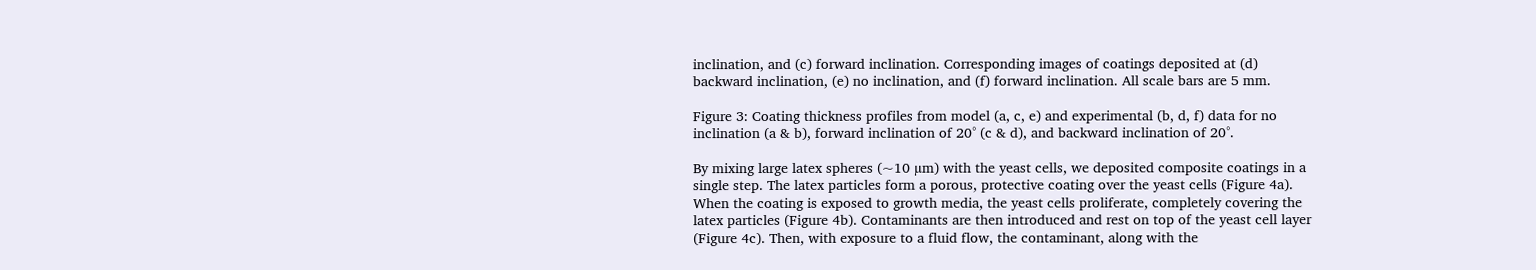inclination, and (c) forward inclination. Corresponding images of coatings deposited at (d) backward inclination, (e) no inclination, and (f) forward inclination. All scale bars are 5 mm.

Figure 3: Coating thickness profiles from model (a, c, e) and experimental (b, d, f) data for no inclination (a & b), forward inclination of 20° (c & d), and backward inclination of 20°.

By mixing large latex spheres (~10 µm) with the yeast cells, we deposited composite coatings in a single step. The latex particles form a porous, protective coating over the yeast cells (Figure 4a). When the coating is exposed to growth media, the yeast cells proliferate, completely covering the latex particles (Figure 4b). Contaminants are then introduced and rest on top of the yeast cell layer (Figure 4c). Then, with exposure to a fluid flow, the contaminant, along with the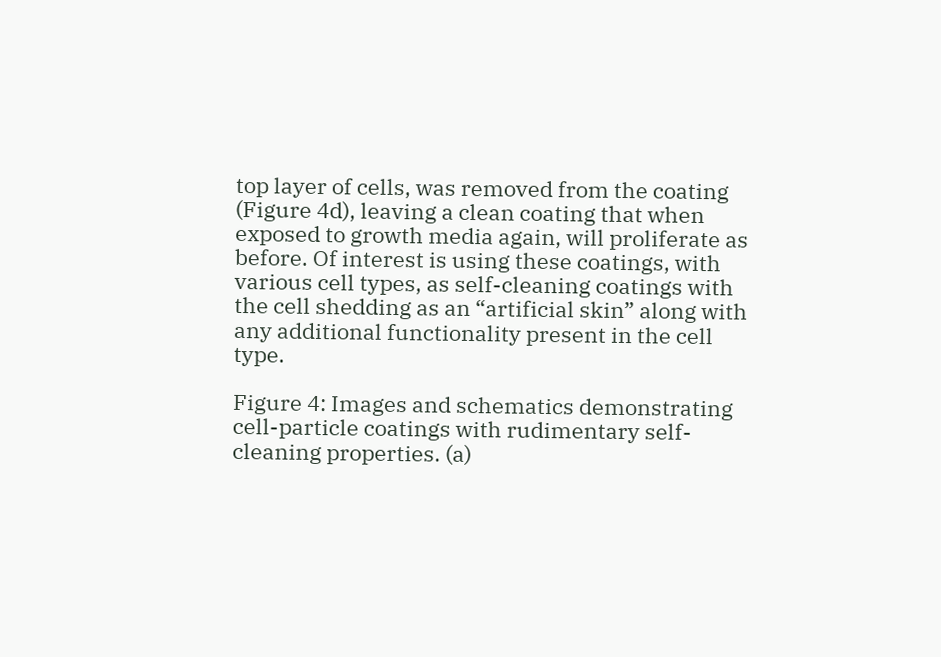top layer of cells, was removed from the coating (Figure 4d), leaving a clean coating that when exposed to growth media again, will proliferate as before. Of interest is using these coatings, with various cell types, as self-cleaning coatings with the cell shedding as an “artificial skin” along with any additional functionality present in the cell type.

Figure 4: Images and schematics demonstrating cell-particle coatings with rudimentary self-cleaning properties. (a)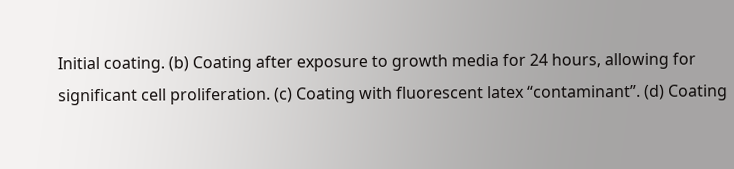Initial coating. (b) Coating after exposure to growth media for 24 hours, allowing for significant cell proliferation. (c) Coating with fluorescent latex “contaminant”. (d) Coating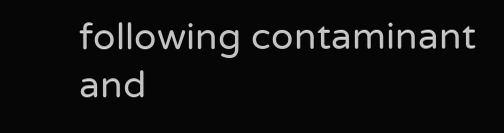following contaminant and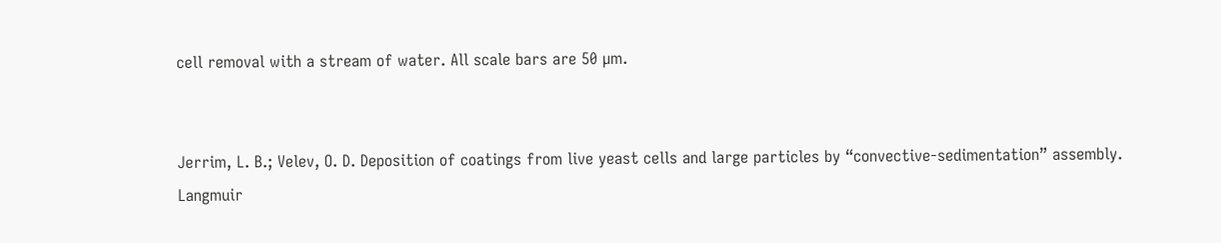cell removal with a stream of water. All scale bars are 50 µm.


Jerrim, L. B.; Velev, O. D. Deposition of coatings from live yeast cells and large particles by “convective-sedimentation” assembly. Langmuir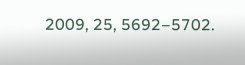2009, 25, 5692–5702.